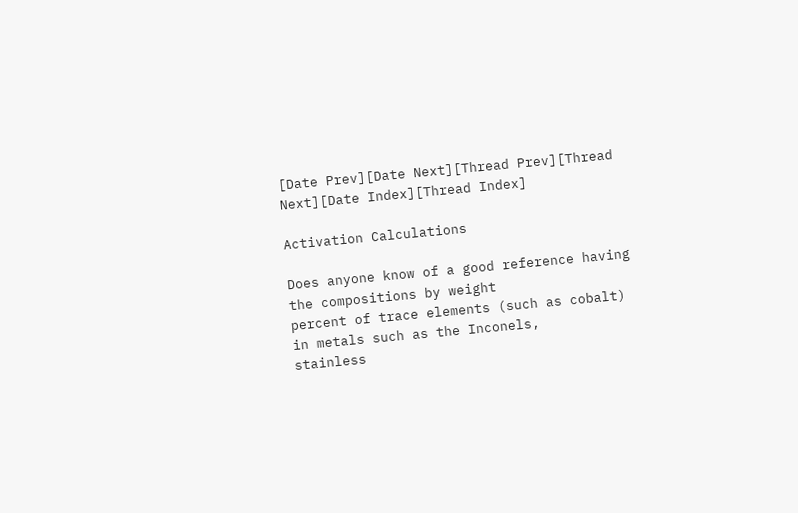[Date Prev][Date Next][Thread Prev][Thread Next][Date Index][Thread Index]

Activation Calculations

Does anyone know of a good reference having the compositions by weight
percent of trace elements (such as cobalt) in metals such as the Inconels,
stainless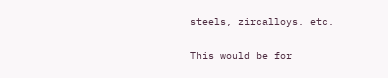steels, zircalloys. etc.

This would be for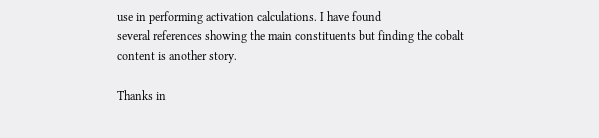use in performing activation calculations. I have found
several references showing the main constituents but finding the cobalt
content is another story.

Thanks in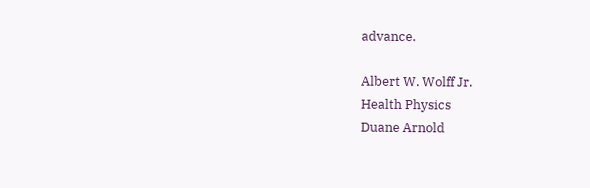advance.

Albert W. Wolff Jr.
Health Physics
Duane Arnold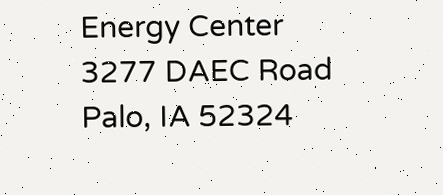Energy Center
3277 DAEC Road
Palo, IA 52324